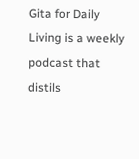Gita for Daily Living is a weekly podcast that distils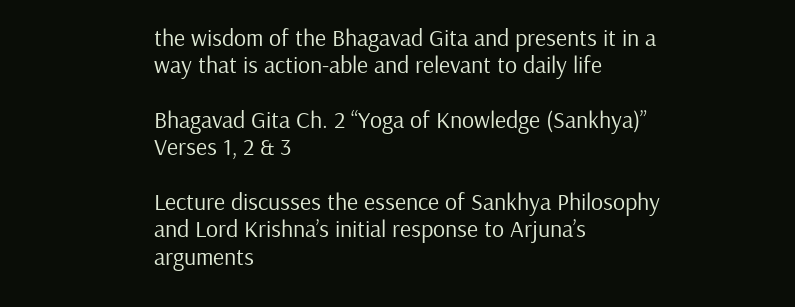the wisdom of the Bhagavad Gita and presents it in a way that is action-able and relevant to daily life

Bhagavad Gita Ch. 2 “Yoga of Knowledge (Sankhya)” Verses 1, 2 & 3

Lecture discusses the essence of Sankhya Philosophy and Lord Krishna’s initial response to Arjuna’s arguments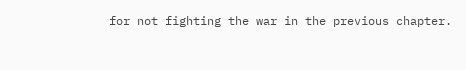for not fighting the war in the previous chapter.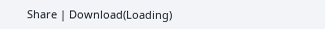Share | Download(Loading)